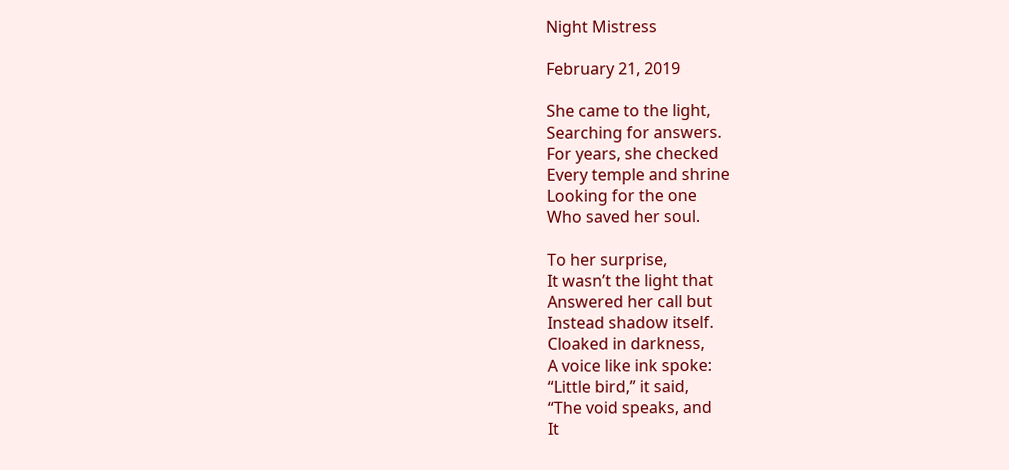Night Mistress

February 21, 2019

She came to the light,
Searching for answers.
For years, she checked
Every temple and shrine
Looking for the one
Who saved her soul.

To her surprise,
It wasn’t the light that
Answered her call but
Instead shadow itself.
Cloaked in darkness,
A voice like ink spoke:
“Little bird,” it said,
“The void speaks, and
It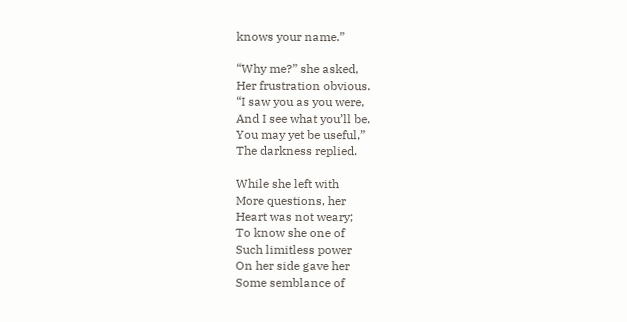knows your name.”

“Why me?” she asked,
Her frustration obvious.
“I saw you as you were,
And I see what you’ll be.
You may yet be useful,”
The darkness replied.

While she left with
More questions, her
Heart was not weary;
To know she one of
Such limitless power
On her side gave her
Some semblance of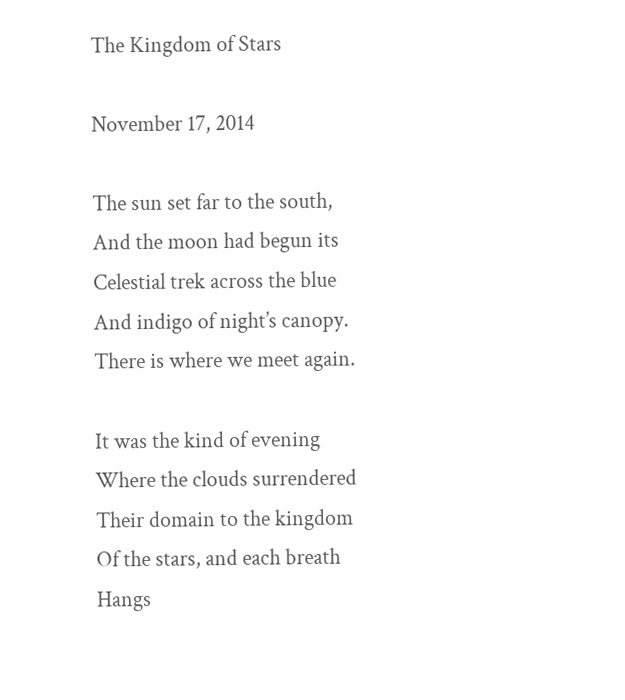The Kingdom of Stars

November 17, 2014

The sun set far to the south,
And the moon had begun its
Celestial trek across the blue
And indigo of night’s canopy.
There is where we meet again.

It was the kind of evening
Where the clouds surrendered
Their domain to the kingdom
Of the stars, and each breath
Hangs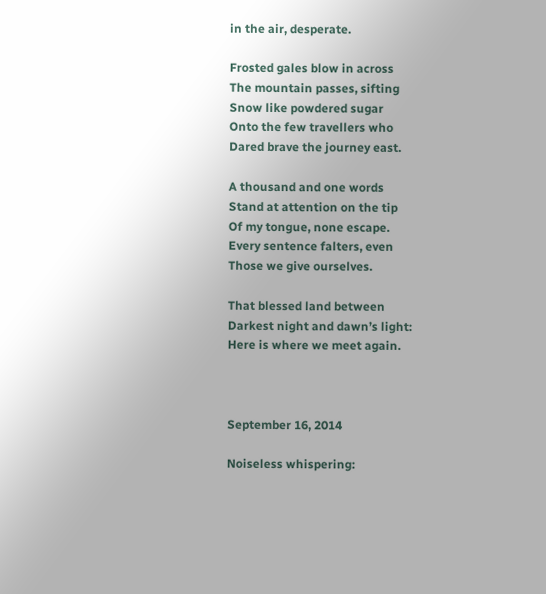in the air, desperate.

Frosted gales blow in across
The mountain passes, sifting
Snow like powdered sugar
Onto the few travellers who
Dared brave the journey east.

A thousand and one words
Stand at attention on the tip
Of my tongue, none escape.
Every sentence falters, even
Those we give ourselves.

That blessed land between
Darkest night and dawn’s light:
Here is where we meet again.



September 16, 2014

Noiseless whispering: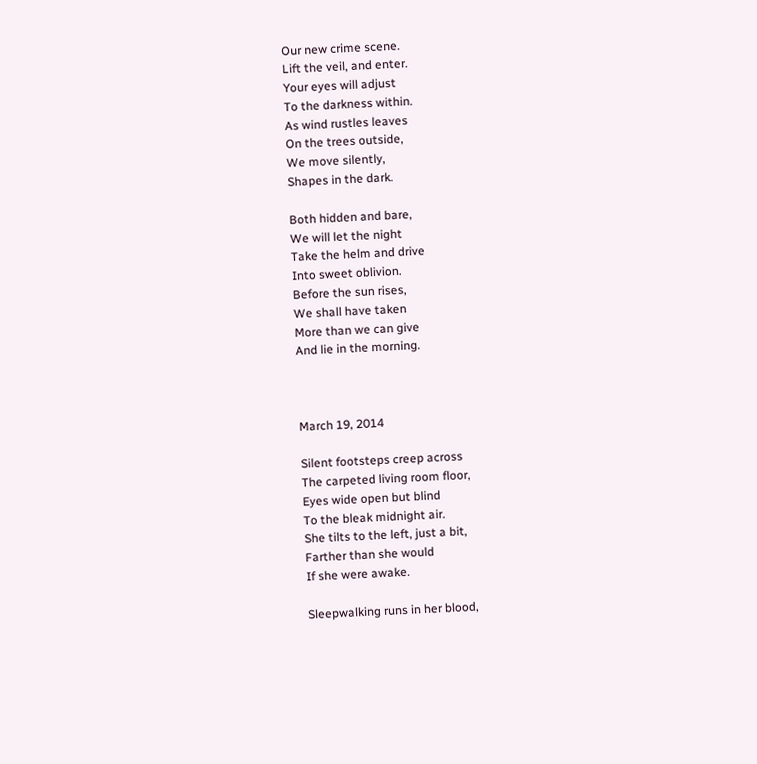Our new crime scene.
Lift the veil, and enter.
Your eyes will adjust
To the darkness within.
As wind rustles leaves
On the trees outside,
We move silently,
Shapes in the dark.

Both hidden and bare,
We will let the night
Take the helm and drive
Into sweet oblivion.
Before the sun rises,
We shall have taken
More than we can give
And lie in the morning.



March 19, 2014

Silent footsteps creep across
The carpeted living room floor,
Eyes wide open but blind
To the bleak midnight air.
She tilts to the left, just a bit,
Farther than she would
If she were awake.

Sleepwalking runs in her blood,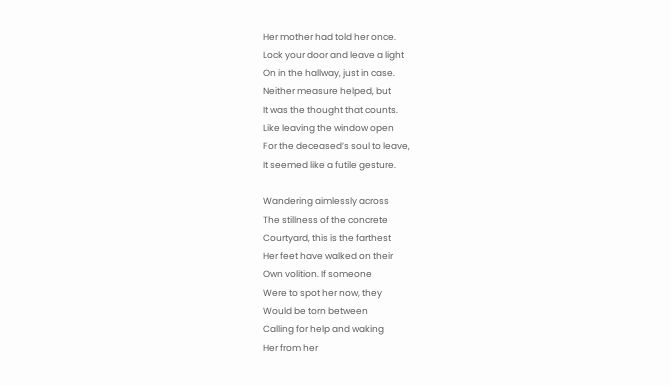Her mother had told her once.
Lock your door and leave a light
On in the hallway, just in case.
Neither measure helped, but
It was the thought that counts.
Like leaving the window open
For the deceased’s soul to leave,
It seemed like a futile gesture.

Wandering aimlessly across
The stillness of the concrete
Courtyard, this is the farthest
Her feet have walked on their
Own volition. If someone
Were to spot her now, they
Would be torn between
Calling for help and waking
Her from her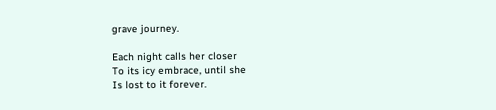grave journey.

Each night calls her closer
To its icy embrace, until she
Is lost to it forever.